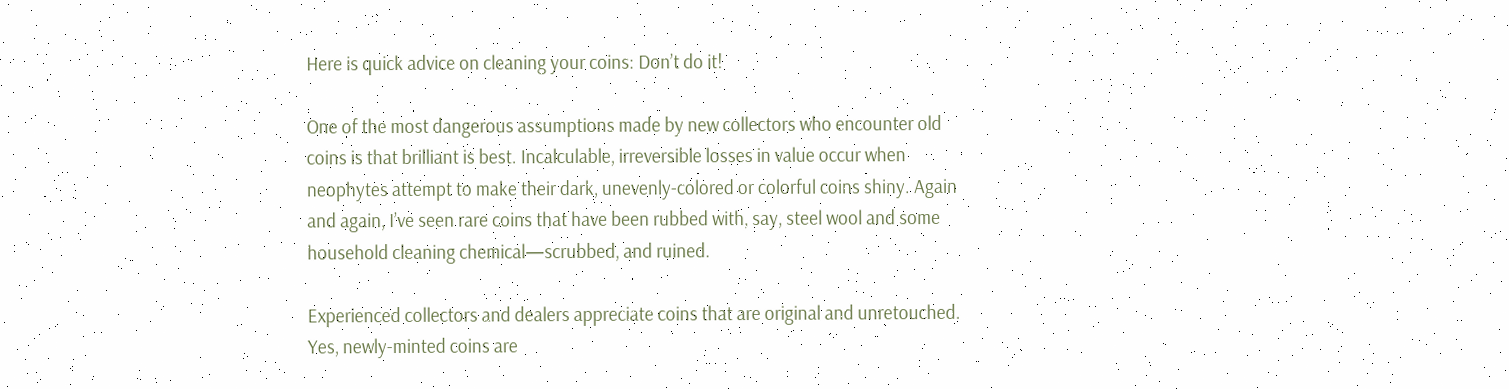Here is quick advice on cleaning your coins: Don’t do it!

One of the most dangerous assumptions made by new collectors who encounter old coins is that brilliant is best. Incalculable, irreversible losses in value occur when neophytes attempt to make their dark, unevenly-colored or colorful coins shiny. Again and again, I’ve seen rare coins that have been rubbed with, say, steel wool and some household cleaning chemical—scrubbed, and ruined.

Experienced collectors and dealers appreciate coins that are original and unretouched. Yes, newly-minted coins are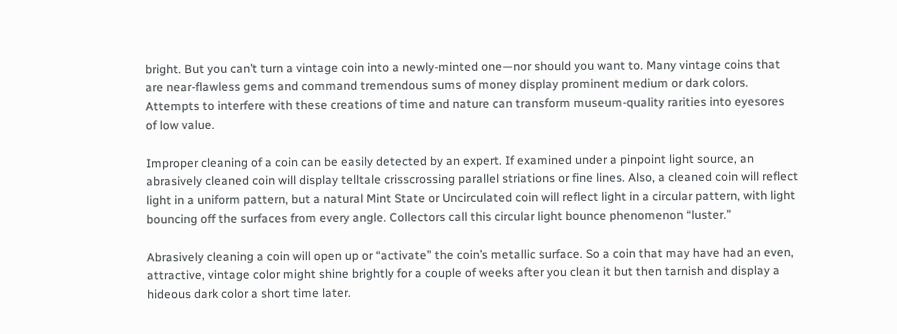bright. But you can’t turn a vintage coin into a newly-minted one—nor should you want to. Many vintage coins that are near-flawless gems and command tremendous sums of money display prominent medium or dark colors. Attempts to interfere with these creations of time and nature can transform museum-quality rarities into eyesores of low value.

Improper cleaning of a coin can be easily detected by an expert. If examined under a pinpoint light source, an abrasively cleaned coin will display telltale crisscrossing parallel striations or fine lines. Also, a cleaned coin will reflect light in a uniform pattern, but a natural Mint State or Uncirculated coin will reflect light in a circular pattern, with light bouncing off the surfaces from every angle. Collectors call this circular light bounce phenomenon “luster.”

Abrasively cleaning a coin will open up or “activate” the coin’s metallic surface. So a coin that may have had an even, attractive, vintage color might shine brightly for a couple of weeks after you clean it but then tarnish and display a hideous dark color a short time later.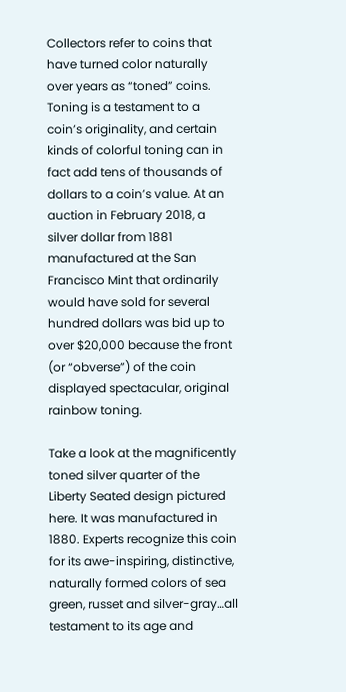Collectors refer to coins that have turned color naturally over years as “toned” coins. Toning is a testament to a coin’s originality, and certain kinds of colorful toning can in fact add tens of thousands of dollars to a coin’s value. At an auction in February 2018, a silver dollar from 1881 manufactured at the San Francisco Mint that ordinarily would have sold for several hundred dollars was bid up to over $20,000 because the front (or “obverse”) of the coin displayed spectacular, original rainbow toning.

Take a look at the magnificently toned silver quarter of the Liberty Seated design pictured here. It was manufactured in 1880. Experts recognize this coin for its awe-inspiring, distinctive, naturally formed colors of sea green, russet and silver-gray…all testament to its age and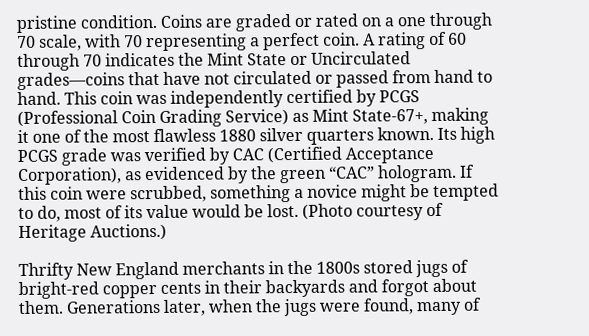pristine condition. Coins are graded or rated on a one through 70 scale, with 70 representing a perfect coin. A rating of 60 through 70 indicates the Mint State or Uncirculated grades—coins that have not circulated or passed from hand to hand. This coin was independently certified by PCGS (Professional Coin Grading Service) as Mint State-67+, making it one of the most flawless 1880 silver quarters known. Its high PCGS grade was verified by CAC (Certified Acceptance Corporation), as evidenced by the green “CAC” hologram. If this coin were scrubbed, something a novice might be tempted to do, most of its value would be lost. (Photo courtesy of Heritage Auctions.)

Thrifty New England merchants in the 1800s stored jugs of bright-red copper cents in their backyards and forgot about them. Generations later, when the jugs were found, many of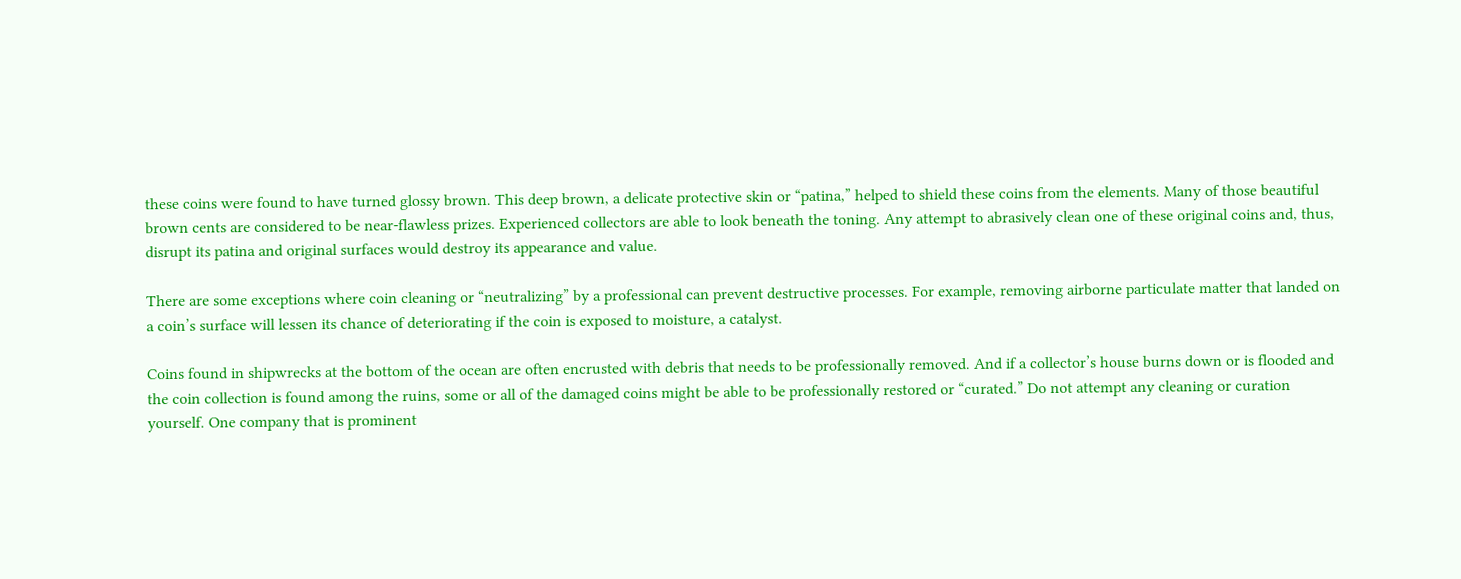these coins were found to have turned glossy brown. This deep brown, a delicate protective skin or “patina,” helped to shield these coins from the elements. Many of those beautiful brown cents are considered to be near-flawless prizes. Experienced collectors are able to look beneath the toning. Any attempt to abrasively clean one of these original coins and, thus, disrupt its patina and original surfaces would destroy its appearance and value.

There are some exceptions where coin cleaning or “neutralizing” by a professional can prevent destructive processes. For example, removing airborne particulate matter that landed on a coin’s surface will lessen its chance of deteriorating if the coin is exposed to moisture, a catalyst.

Coins found in shipwrecks at the bottom of the ocean are often encrusted with debris that needs to be professionally removed. And if a collector’s house burns down or is flooded and the coin collection is found among the ruins, some or all of the damaged coins might be able to be professionally restored or “curated.” Do not attempt any cleaning or curation yourself. One company that is prominent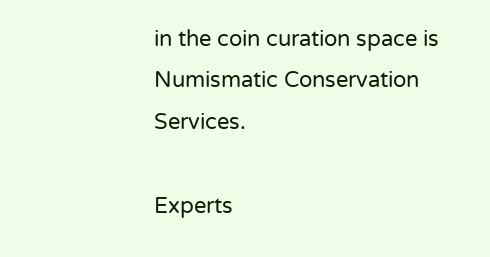in the coin curation space is Numismatic Conservation Services.

Experts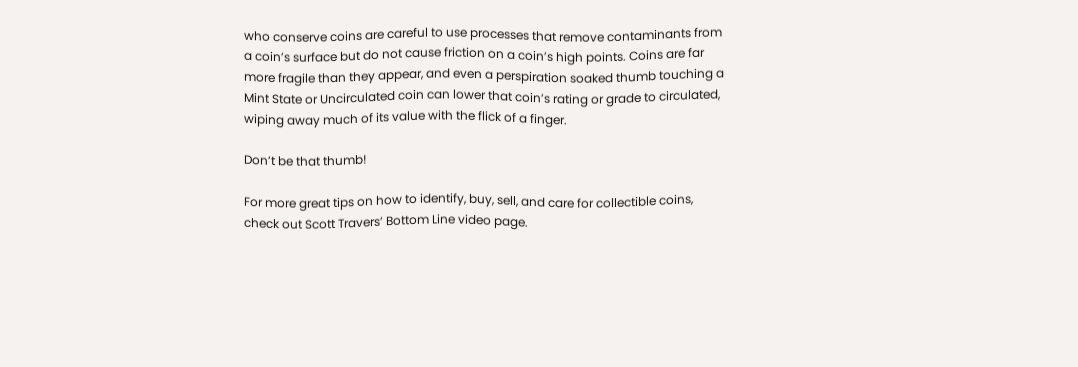who conserve coins are careful to use processes that remove contaminants from a coin’s surface but do not cause friction on a coin’s high points. Coins are far more fragile than they appear, and even a perspiration soaked thumb touching a Mint State or Uncirculated coin can lower that coin’s rating or grade to circulated, wiping away much of its value with the flick of a finger.

Don’t be that thumb!

For more great tips on how to identify, buy, sell, and care for collectible coins, check out Scott Travers’ Bottom Line video page.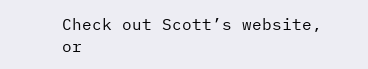Check out Scott’s website, or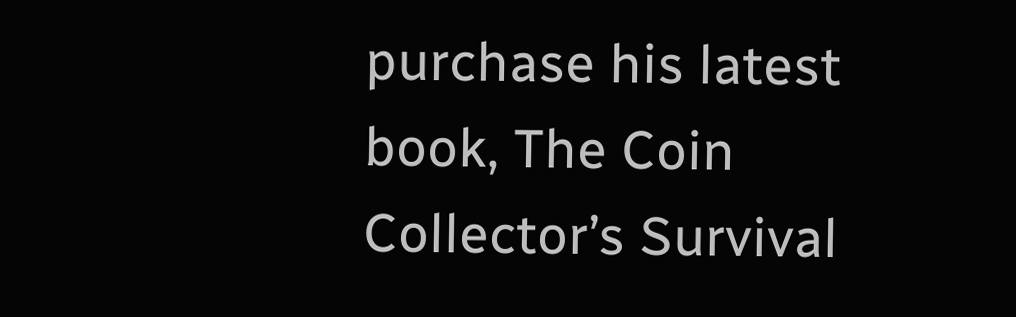purchase his latest book, The Coin Collector’s Survival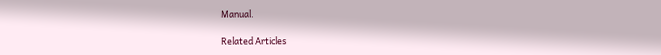Manual.

Related Articles